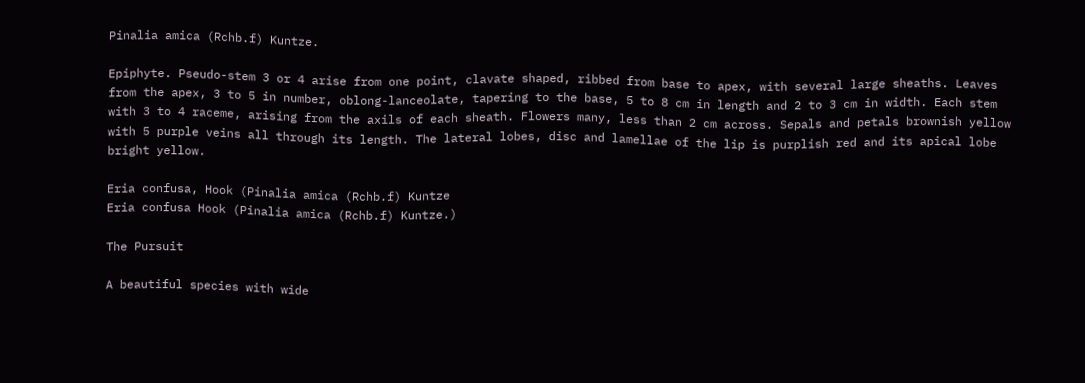Pinalia amica (Rchb.f) Kuntze.

Epiphyte. Pseudo-stem 3 or 4 arise from one point, clavate shaped, ribbed from base to apex, with several large sheaths. Leaves from the apex, 3 to 5 in number, oblong-lanceolate, tapering to the base, 5 to 8 cm in length and 2 to 3 cm in width. Each stem with 3 to 4 raceme, arising from the axils of each sheath. Flowers many, less than 2 cm across. Sepals and petals brownish yellow with 5 purple veins all through its length. The lateral lobes, disc and lamellae of the lip is purplish red and its apical lobe bright yellow.

Eria confusa, Hook (Pinalia amica (Rchb.f) Kuntze
Eria confusa Hook (Pinalia amica (Rchb.f) Kuntze.)

The Pursuit

A beautiful species with wide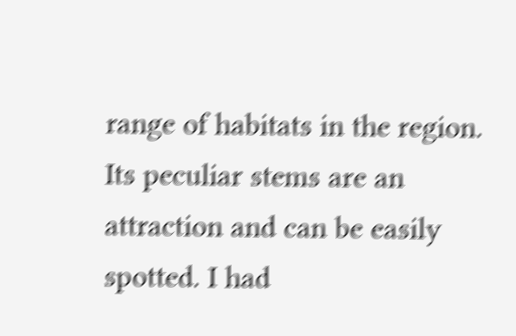range of habitats in the region. Its peculiar stems are an attraction and can be easily spotted. I had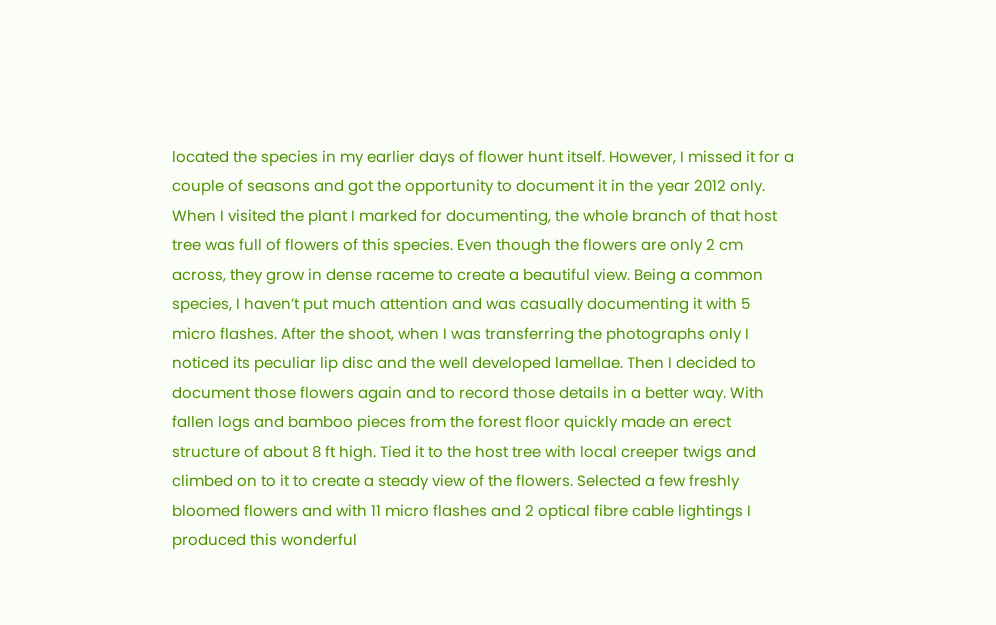located the species in my earlier days of flower hunt itself. However, I missed it for a couple of seasons and got the opportunity to document it in the year 2012 only. When I visited the plant I marked for documenting, the whole branch of that host tree was full of flowers of this species. Even though the flowers are only 2 cm across, they grow in dense raceme to create a beautiful view. Being a common species, I haven’t put much attention and was casually documenting it with 5 micro flashes. After the shoot, when I was transferring the photographs only I noticed its peculiar lip disc and the well developed lamellae. Then I decided to document those flowers again and to record those details in a better way. With fallen logs and bamboo pieces from the forest floor quickly made an erect structure of about 8 ft high. Tied it to the host tree with local creeper twigs and climbed on to it to create a steady view of the flowers. Selected a few freshly bloomed flowers and with 11 micro flashes and 2 optical fibre cable lightings I produced this wonderful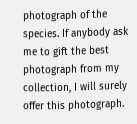photograph of the species. If anybody ask me to gift the best photograph from my collection, I will surely offer this photograph.